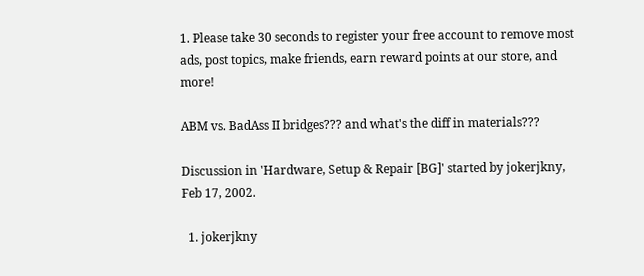1. Please take 30 seconds to register your free account to remove most ads, post topics, make friends, earn reward points at our store, and more!

ABM vs. BadAss II bridges??? and what's the diff in materials???

Discussion in 'Hardware, Setup & Repair [BG]' started by jokerjkny, Feb 17, 2002.

  1. jokerjkny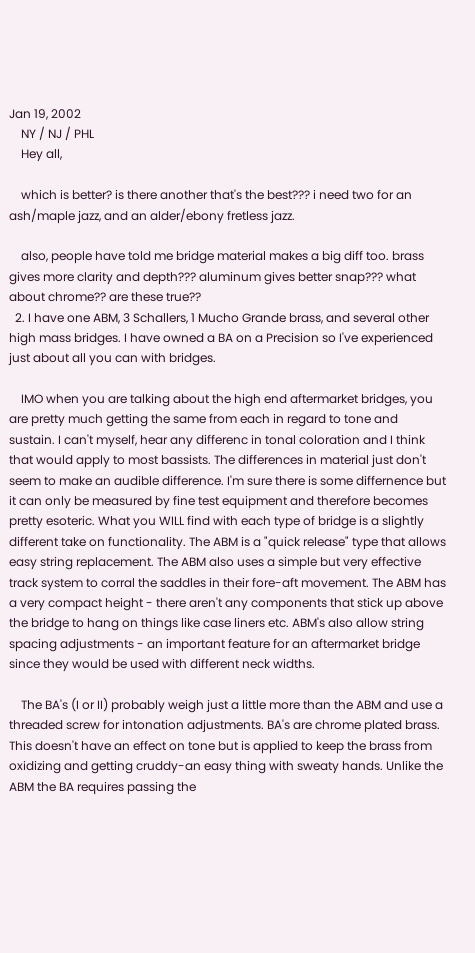Jan 19, 2002
    NY / NJ / PHL
    Hey all,

    which is better? is there another that's the best??? i need two for an ash/maple jazz, and an alder/ebony fretless jazz.

    also, people have told me bridge material makes a big diff too. brass gives more clarity and depth??? aluminum gives better snap??? what about chrome?? are these true??
  2. I have one ABM, 3 Schallers, 1 Mucho Grande brass, and several other high mass bridges. I have owned a BA on a Precision so I've experienced just about all you can with bridges.

    IMO when you are talking about the high end aftermarket bridges, you are pretty much getting the same from each in regard to tone and sustain. I can't myself, hear any differenc in tonal coloration and I think that would apply to most bassists. The differences in material just don't seem to make an audible difference. I'm sure there is some differnence but it can only be measured by fine test equipment and therefore becomes pretty esoteric. What you WILL find with each type of bridge is a slightly different take on functionality. The ABM is a "quick release" type that allows easy string replacement. The ABM also uses a simple but very effective track system to corral the saddles in their fore-aft movement. The ABM has a very compact height - there aren't any components that stick up above the bridge to hang on things like case liners etc. ABM's also allow string spacing adjustments - an important feature for an aftermarket bridge since they would be used with different neck widths.

    The BA's (I or II) probably weigh just a little more than the ABM and use a threaded screw for intonation adjustments. BA's are chrome plated brass. This doesn't have an effect on tone but is applied to keep the brass from oxidizing and getting cruddy-an easy thing with sweaty hands. Unlike the ABM the BA requires passing the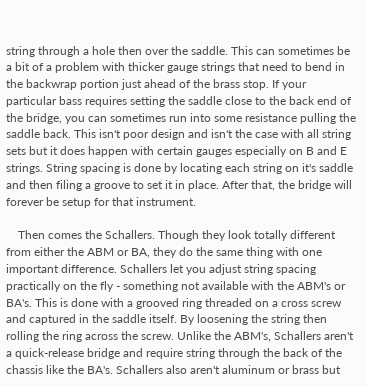string through a hole then over the saddle. This can sometimes be a bit of a problem with thicker gauge strings that need to bend in the backwrap portion just ahead of the brass stop. If your particular bass requires setting the saddle close to the back end of the bridge, you can sometimes run into some resistance pulling the saddle back. This isn't poor design and isn't the case with all string sets but it does happen with certain gauges especially on B and E strings. String spacing is done by locating each string on it's saddle and then filing a groove to set it in place. After that, the bridge will forever be setup for that instrument.

    Then comes the Schallers. Though they look totally different from either the ABM or BA, they do the same thing with one important difference. Schallers let you adjust string spacing practically on the fly - something not available with the ABM's or BA's. This is done with a grooved ring threaded on a cross screw and captured in the saddle itself. By loosening the string then rolling the ring across the screw. Unlike the ABM's, Schallers aren't a quick-release bridge and require string through the back of the chassis like the BA's. Schallers also aren't aluminum or brass but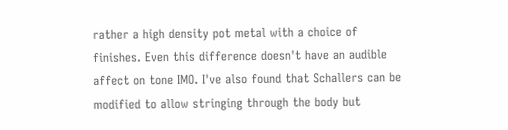rather a high density pot metal with a choice of finishes. Even this difference doesn't have an audible affect on tone IMO. I've also found that Schallers can be modified to allow stringing through the body but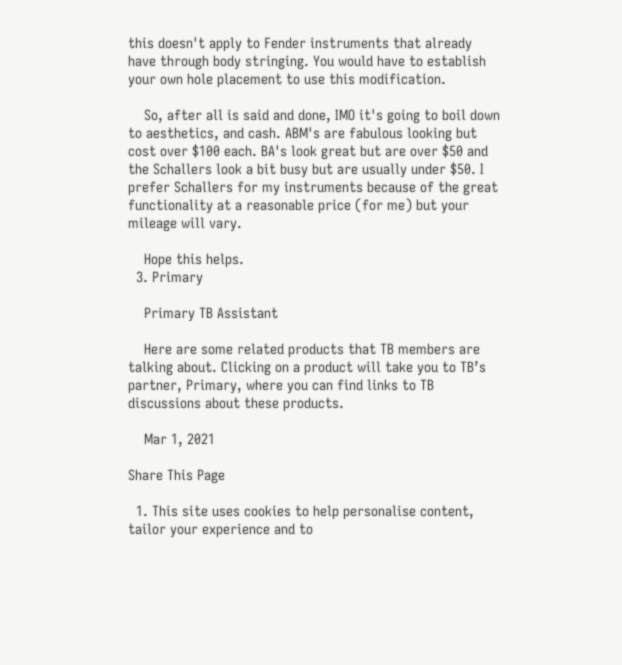this doesn't apply to Fender instruments that already have through body stringing. You would have to establish your own hole placement to use this modification.

    So, after all is said and done, IMO it's going to boil down to aesthetics, and cash. ABM's are fabulous looking but cost over $100 each. BA's look great but are over $50 and the Schallers look a bit busy but are usually under $50. I prefer Schallers for my instruments because of the great functionality at a reasonable price (for me) but your mileage will vary.

    Hope this helps.
  3. Primary

    Primary TB Assistant

    Here are some related products that TB members are talking about. Clicking on a product will take you to TB’s partner, Primary, where you can find links to TB discussions about these products.

    Mar 1, 2021

Share This Page

  1. This site uses cookies to help personalise content, tailor your experience and to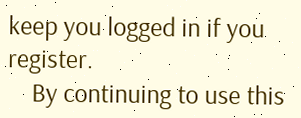keep you logged in if you register.
    By continuing to use this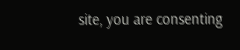site, you are consenting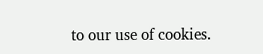to our use of cookies.